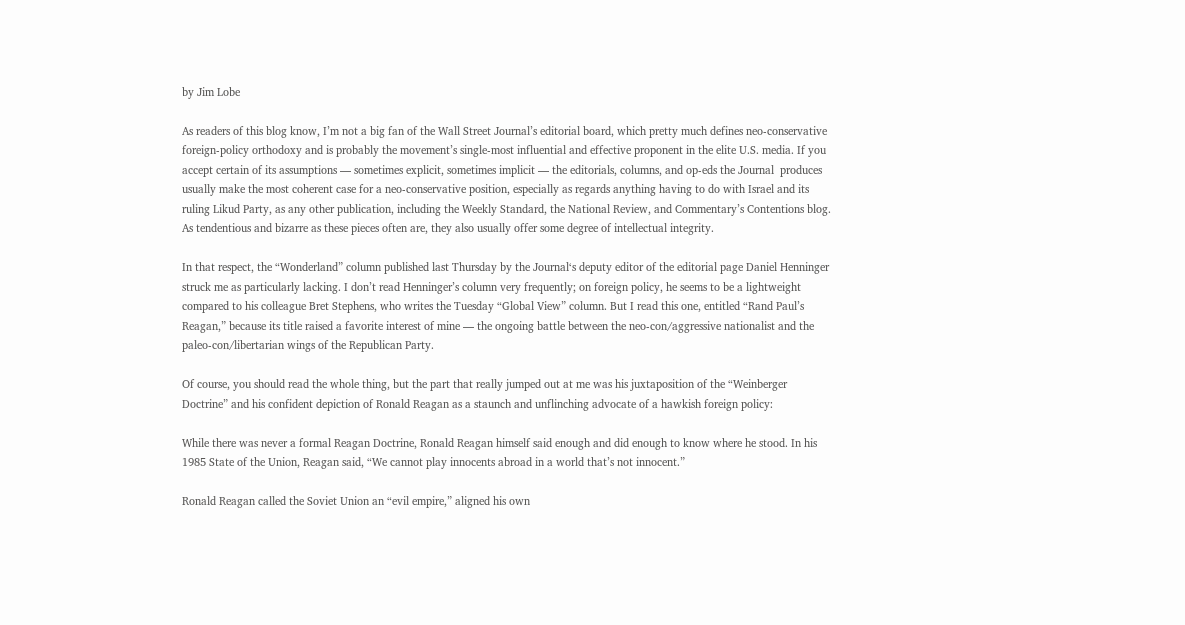by Jim Lobe

As readers of this blog know, I’m not a big fan of the Wall Street Journal’s editorial board, which pretty much defines neo-conservative foreign-policy orthodoxy and is probably the movement’s single-most influential and effective proponent in the elite U.S. media. If you accept certain of its assumptions — sometimes explicit, sometimes implicit — the editorials, columns, and op-eds the Journal  produces usually make the most coherent case for a neo-conservative position, especially as regards anything having to do with Israel and its ruling Likud Party, as any other publication, including the Weekly Standard, the National Review, and Commentary’s Contentions blog. As tendentious and bizarre as these pieces often are, they also usually offer some degree of intellectual integrity.

In that respect, the “Wonderland” column published last Thursday by the Journal‘s deputy editor of the editorial page Daniel Henninger struck me as particularly lacking. I don’t read Henninger’s column very frequently; on foreign policy, he seems to be a lightweight compared to his colleague Bret Stephens, who writes the Tuesday “Global View” column. But I read this one, entitled “Rand Paul’s Reagan,” because its title raised a favorite interest of mine — the ongoing battle between the neo-con/aggressive nationalist and the paleo-con/libertarian wings of the Republican Party.

Of course, you should read the whole thing, but the part that really jumped out at me was his juxtaposition of the “Weinberger Doctrine” and his confident depiction of Ronald Reagan as a staunch and unflinching advocate of a hawkish foreign policy:

While there was never a formal Reagan Doctrine, Ronald Reagan himself said enough and did enough to know where he stood. In his 1985 State of the Union, Reagan said, “We cannot play innocents abroad in a world that’s not innocent.”

Ronald Reagan called the Soviet Union an “evil empire,” aligned his own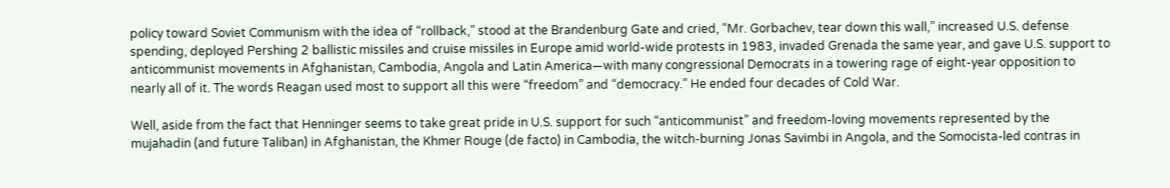policy toward Soviet Communism with the idea of “rollback,” stood at the Brandenburg Gate and cried, “Mr. Gorbachev, tear down this wall,” increased U.S. defense spending, deployed Pershing 2 ballistic missiles and cruise missiles in Europe amid world-wide protests in 1983, invaded Grenada the same year, and gave U.S. support to anticommunist movements in Afghanistan, Cambodia, Angola and Latin America—with many congressional Democrats in a towering rage of eight-year opposition to nearly all of it. The words Reagan used most to support all this were “freedom” and “democracy.” He ended four decades of Cold War.

Well, aside from the fact that Henninger seems to take great pride in U.S. support for such “anticommunist” and freedom-loving movements represented by the mujahadin (and future Taliban) in Afghanistan, the Khmer Rouge (de facto) in Cambodia, the witch-burning Jonas Savimbi in Angola, and the Somocista-led contras in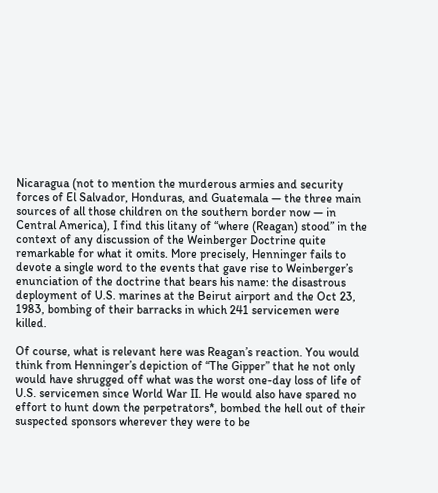Nicaragua (not to mention the murderous armies and security forces of El Salvador, Honduras, and Guatemala — the three main sources of all those children on the southern border now — in Central America), I find this litany of “where (Reagan) stood” in the context of any discussion of the Weinberger Doctrine quite remarkable for what it omits. More precisely, Henninger fails to devote a single word to the events that gave rise to Weinberger’s enunciation of the doctrine that bears his name: the disastrous deployment of U.S. marines at the Beirut airport and the Oct 23, 1983, bombing of their barracks in which 241 servicemen were killed.

Of course, what is relevant here was Reagan’s reaction. You would think from Henninger’s depiction of “The Gipper” that he not only would have shrugged off what was the worst one-day loss of life of U.S. servicemen since World War II. He would also have spared no effort to hunt down the perpetrators*, bombed the hell out of their suspected sponsors wherever they were to be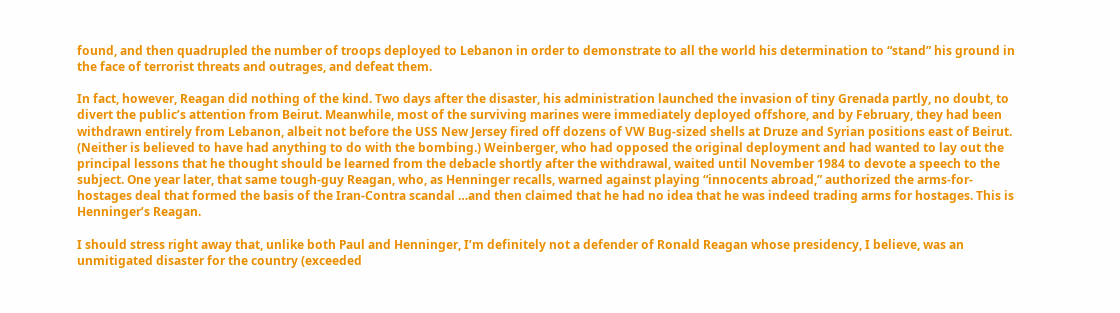found, and then quadrupled the number of troops deployed to Lebanon in order to demonstrate to all the world his determination to “stand” his ground in the face of terrorist threats and outrages, and defeat them.

In fact, however, Reagan did nothing of the kind. Two days after the disaster, his administration launched the invasion of tiny Grenada partly, no doubt, to divert the public’s attention from Beirut. Meanwhile, most of the surviving marines were immediately deployed offshore, and by February, they had been withdrawn entirely from Lebanon, albeit not before the USS New Jersey fired off dozens of VW Bug-sized shells at Druze and Syrian positions east of Beirut. (Neither is believed to have had anything to do with the bombing.) Weinberger, who had opposed the original deployment and had wanted to lay out the principal lessons that he thought should be learned from the debacle shortly after the withdrawal, waited until November 1984 to devote a speech to the subject. One year later, that same tough-guy Reagan, who, as Henninger recalls, warned against playing “innocents abroad,” authorized the arms-for-hostages deal that formed the basis of the Iran-Contra scandal …and then claimed that he had no idea that he was indeed trading arms for hostages. This is Henninger’s Reagan.

I should stress right away that, unlike both Paul and Henninger, I’m definitely not a defender of Ronald Reagan whose presidency, I believe, was an unmitigated disaster for the country (exceeded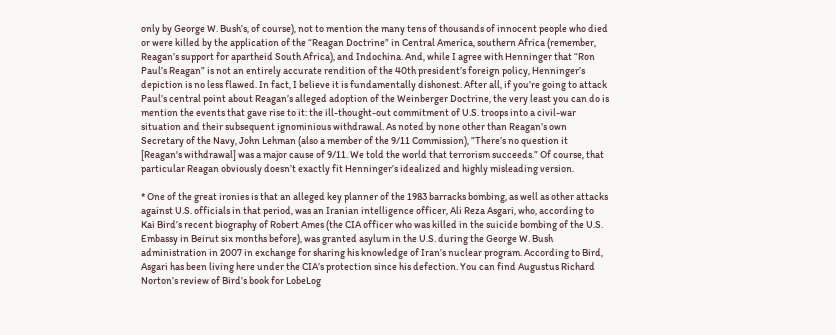only by George W. Bush’s, of course), not to mention the many tens of thousands of innocent people who died or were killed by the application of the “Reagan Doctrine” in Central America, southern Africa (remember, Reagan’s support for apartheid South Africa), and Indochina. And, while I agree with Henninger that “Ron Paul’s Reagan” is not an entirely accurate rendition of the 40th president’s foreign policy, Henninger’s depiction is no less flawed. In fact, I believe it is fundamentally dishonest. After all, if you’re going to attack Paul’s central point about Reagan’s alleged adoption of the Weinberger Doctrine, the very least you can do is mention the events that gave rise to it: the ill-thought-out commitment of U.S. troops into a civil-war situation and their subsequent ignominious withdrawal. As noted by none other than Reagan’s own Secretary of the Navy, John Lehman (also a member of the 9/11 Commission), ”There’s no question it [Reagan's withdrawal] was a major cause of 9/11. We told the world that terrorism succeeds.” Of course, that particular Reagan obviously doesn’t exactly fit Henninger’s idealized and highly misleading version.

* One of the great ironies is that an alleged key planner of the 1983 barracks bombing, as well as other attacks against U.S. officials in that period, was an Iranian intelligence officer, Ali Reza Asgari, who, according to Kai Bird’s recent biography of Robert Ames (the CIA officer who was killed in the suicide bombing of the U.S. Embassy in Beirut six months before), was granted asylum in the U.S. during the George W. Bush administration in 2007 in exchange for sharing his knowledge of Iran’s nuclear program. According to Bird, Asgari has been living here under the CIA’s protection since his defection. You can find Augustus Richard Norton’s review of Bird’s book for LobeLog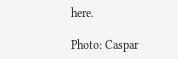here.

Photo: Caspar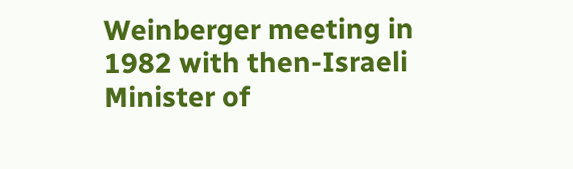Weinberger meeting in 1982 with then-Israeli Minister of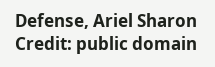Defense, Ariel Sharon Credit: public domain